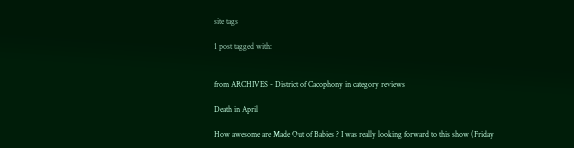site tags

1 post tagged with:


from ARCHIVES - District of Cacophony in category reviews

Death in April

How awesome are Made Out of Babies ? I was really looking forward to this show (Friday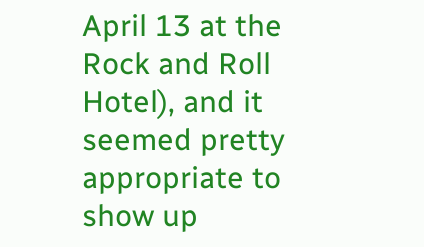April 13 at the Rock and Roll Hotel), and it seemed pretty appropriate to show up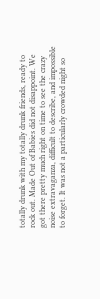totally drunk with my totally drunk friends, ready to rock out. Made Out of Babies did not disappoint. We got there pretty much right on time to see the crazy noise extravaganza, difficult to describe, and impossible to forget. It was not a particularly crowded night so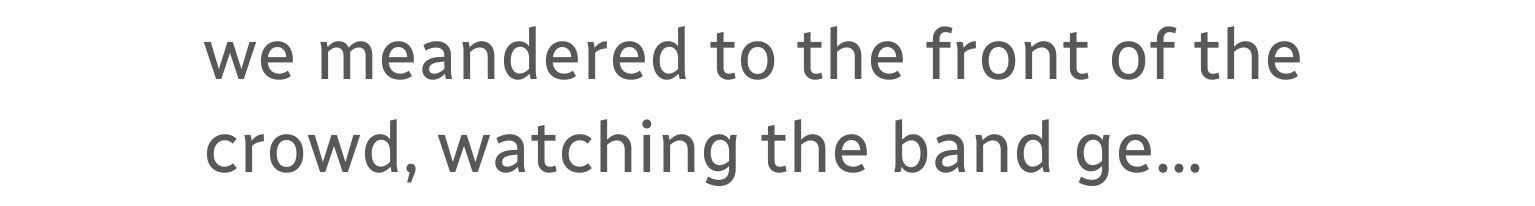we meandered to the front of the crowd, watching the band ge…